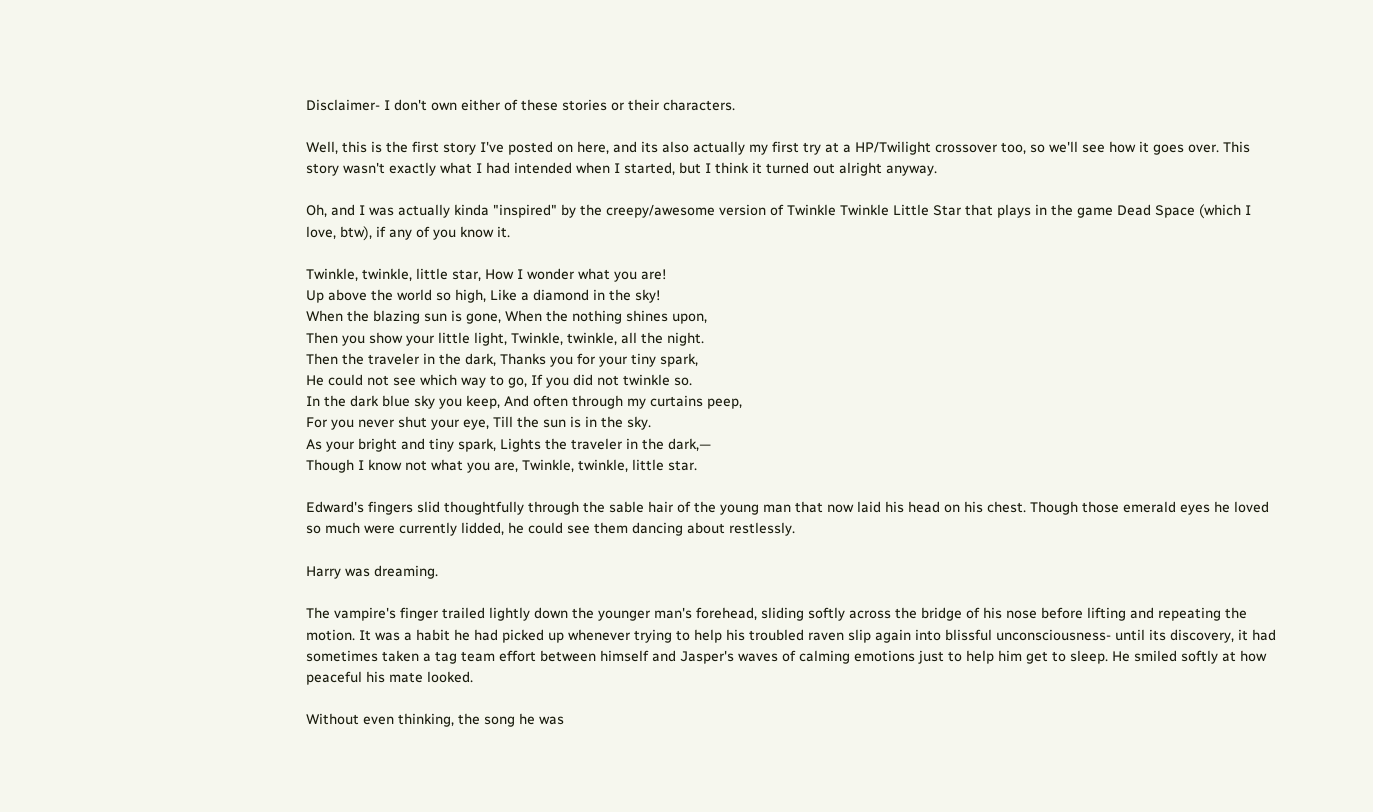Disclaimer- I don't own either of these stories or their characters.

Well, this is the first story I've posted on here, and its also actually my first try at a HP/Twilight crossover too, so we'll see how it goes over. This story wasn't exactly what I had intended when I started, but I think it turned out alright anyway.

Oh, and I was actually kinda "inspired" by the creepy/awesome version of Twinkle Twinkle Little Star that plays in the game Dead Space (which I love, btw), if any of you know it.

Twinkle, twinkle, little star, How I wonder what you are!
Up above the world so high, Like a diamond in the sky!
When the blazing sun is gone, When the nothing shines upon,
Then you show your little light, Twinkle, twinkle, all the night.
Then the traveler in the dark, Thanks you for your tiny spark,
He could not see which way to go, If you did not twinkle so.
In the dark blue sky you keep, And often through my curtains peep,
For you never shut your eye, Till the sun is in the sky.
As your bright and tiny spark, Lights the traveler in the dark,—
Though I know not what you are, Twinkle, twinkle, little star.

Edward's fingers slid thoughtfully through the sable hair of the young man that now laid his head on his chest. Though those emerald eyes he loved so much were currently lidded, he could see them dancing about restlessly.

Harry was dreaming.

The vampire's finger trailed lightly down the younger man's forehead, sliding softly across the bridge of his nose before lifting and repeating the motion. It was a habit he had picked up whenever trying to help his troubled raven slip again into blissful unconsciousness- until its discovery, it had sometimes taken a tag team effort between himself and Jasper's waves of calming emotions just to help him get to sleep. He smiled softly at how peaceful his mate looked.

Without even thinking, the song he was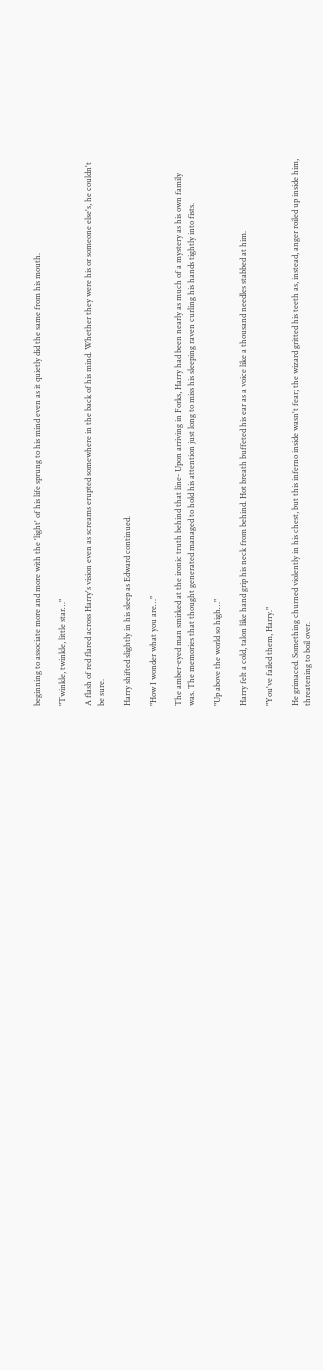beginning to associate more and more with the 'light' of his life sprung to his mind even as it quietly did the same from his mouth.

"Twinkle, twinkle, little star…"

A flash of red flared across Harry's vision even as screams erupted somewhere in the back of his mind. Whether they were his or someone else's, he couldn't be sure.

Harry shifted slightly in his sleep as Edward continued.

"How I wonder what you are…"

The amber-eyed man smirked at the ironic truth behind that line- Upon arriving in Forks, Harry had been nearly as much of a mystery as his own family was. The memories that thought generated managed to hold his attention just long to miss his sleeping raven curling his hands tightly into fists.

"Up above the world so high…"

Harry felt a cold, talon like hand grip his neck from behind. Hot breath buffeted his ear as a voice like a thousand needles stabbed at him.

"You've failed them, Harry."

He grimaced. Something churned violently in his chest, but this inferno inside wasn't fear; the wizard gritted his teeth as, instead, anger roiled up inside him, threatening to boil over.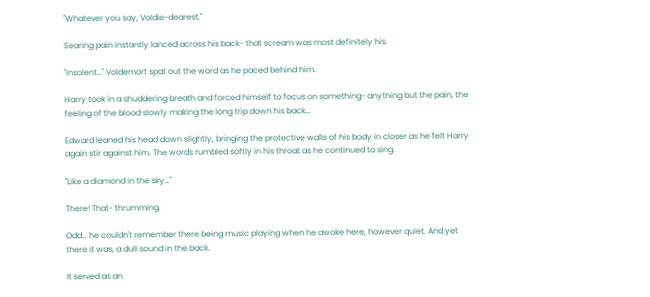"Whatever you say, Voldie-dearest."

Searing pain instantly lanced across his back- that scream was most definitely his.

"Insolent…" Voldemort spat out the word as he paced behind him.

Harry took in a shuddering breath and forced himself to focus on something- anything but the pain, the feeling of the blood slowly making the long trip down his back…

Edward leaned his head down slightly, bringing the protective walls of his body in closer as he felt Harry again stir against him. The words rumbled softly in his throat as he continued to sing.

"Like a diamond in the sky…"

There! That- thrumming.

Odd… he couldn't remember there being music playing when he awoke here, however quiet. And yet there it was, a dull sound in the back.

It served as an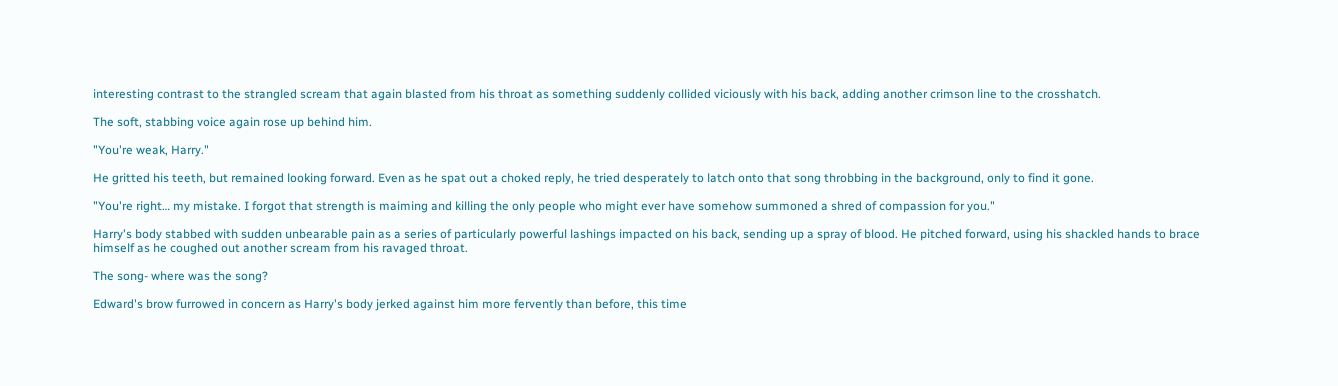interesting contrast to the strangled scream that again blasted from his throat as something suddenly collided viciously with his back, adding another crimson line to the crosshatch.

The soft, stabbing voice again rose up behind him.

"You're weak, Harry."

He gritted his teeth, but remained looking forward. Even as he spat out a choked reply, he tried desperately to latch onto that song throbbing in the background, only to find it gone.

"You're right… my mistake. I forgot that strength is maiming and killing the only people who might ever have somehow summoned a shred of compassion for you."

Harry's body stabbed with sudden unbearable pain as a series of particularly powerful lashings impacted on his back, sending up a spray of blood. He pitched forward, using his shackled hands to brace himself as he coughed out another scream from his ravaged throat.

The song- where was the song?

Edward's brow furrowed in concern as Harry's body jerked against him more fervently than before, this time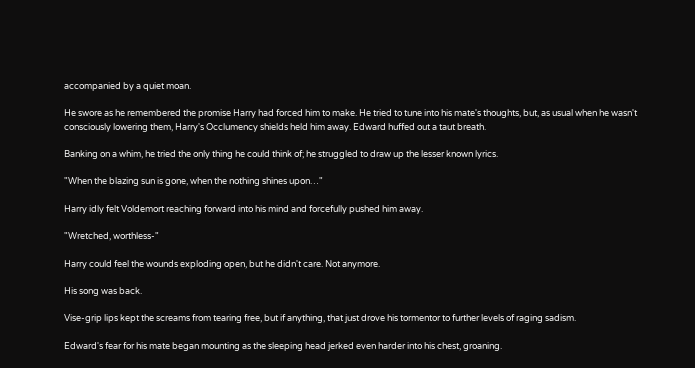accompanied by a quiet moan.

He swore as he remembered the promise Harry had forced him to make. He tried to tune into his mate's thoughts, but, as usual when he wasn't consciously lowering them, Harry's Occlumency shields held him away. Edward huffed out a taut breath.

Banking on a whim, he tried the only thing he could think of; he struggled to draw up the lesser known lyrics.

"When the blazing sun is gone, when the nothing shines upon…"

Harry idly felt Voldemort reaching forward into his mind and forcefully pushed him away.

"Wretched, worthless-"

Harry could feel the wounds exploding open, but he didn't care. Not anymore.

His song was back.

Vise-grip lips kept the screams from tearing free, but if anything, that just drove his tormentor to further levels of raging sadism.

Edward's fear for his mate began mounting as the sleeping head jerked even harder into his chest, groaning.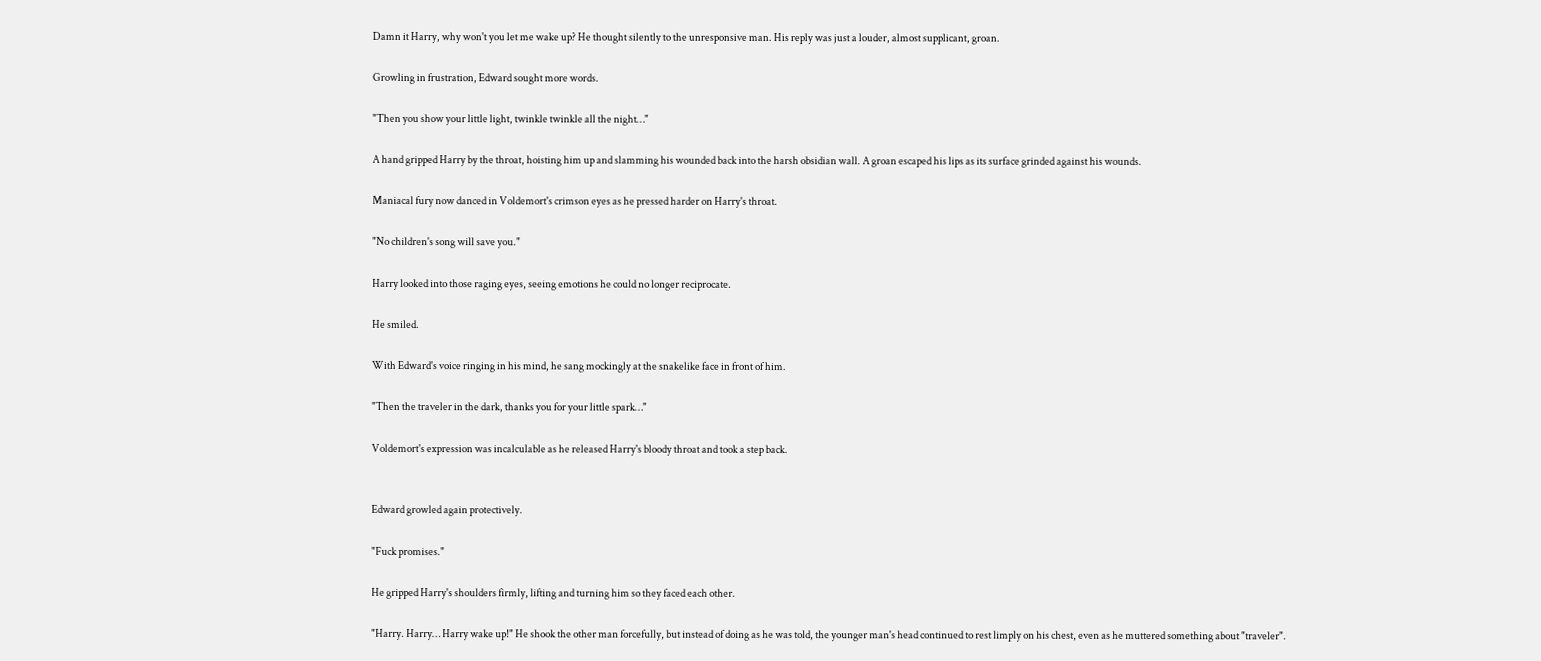Damn it Harry, why won't you let me wake up? He thought silently to the unresponsive man. His reply was just a louder, almost supplicant, groan.

Growling in frustration, Edward sought more words.

"Then you show your little light, twinkle twinkle all the night…"

A hand gripped Harry by the throat, hoisting him up and slamming his wounded back into the harsh obsidian wall. A groan escaped his lips as its surface grinded against his wounds.

Maniacal fury now danced in Voldemort's crimson eyes as he pressed harder on Harry's throat.

"No children's song will save you."

Harry looked into those raging eyes, seeing emotions he could no longer reciprocate.

He smiled.

With Edward's voice ringing in his mind, he sang mockingly at the snakelike face in front of him.

"Then the traveler in the dark, thanks you for your little spark…"

Voldemort's expression was incalculable as he released Harry's bloody throat and took a step back.


Edward growled again protectively.

"Fuck promises."

He gripped Harry's shoulders firmly, lifting and turning him so they faced each other.

"Harry. Harry… Harry wake up!" He shook the other man forcefully, but instead of doing as he was told, the younger man's head continued to rest limply on his chest, even as he muttered something about "traveler".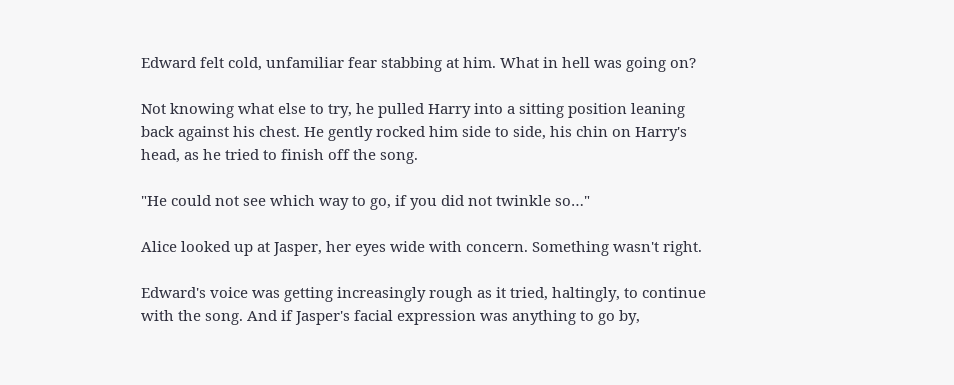Edward felt cold, unfamiliar fear stabbing at him. What in hell was going on?

Not knowing what else to try, he pulled Harry into a sitting position leaning back against his chest. He gently rocked him side to side, his chin on Harry's head, as he tried to finish off the song.

"He could not see which way to go, if you did not twinkle so…"

Alice looked up at Jasper, her eyes wide with concern. Something wasn't right.

Edward's voice was getting increasingly rough as it tried, haltingly, to continue with the song. And if Jasper's facial expression was anything to go by,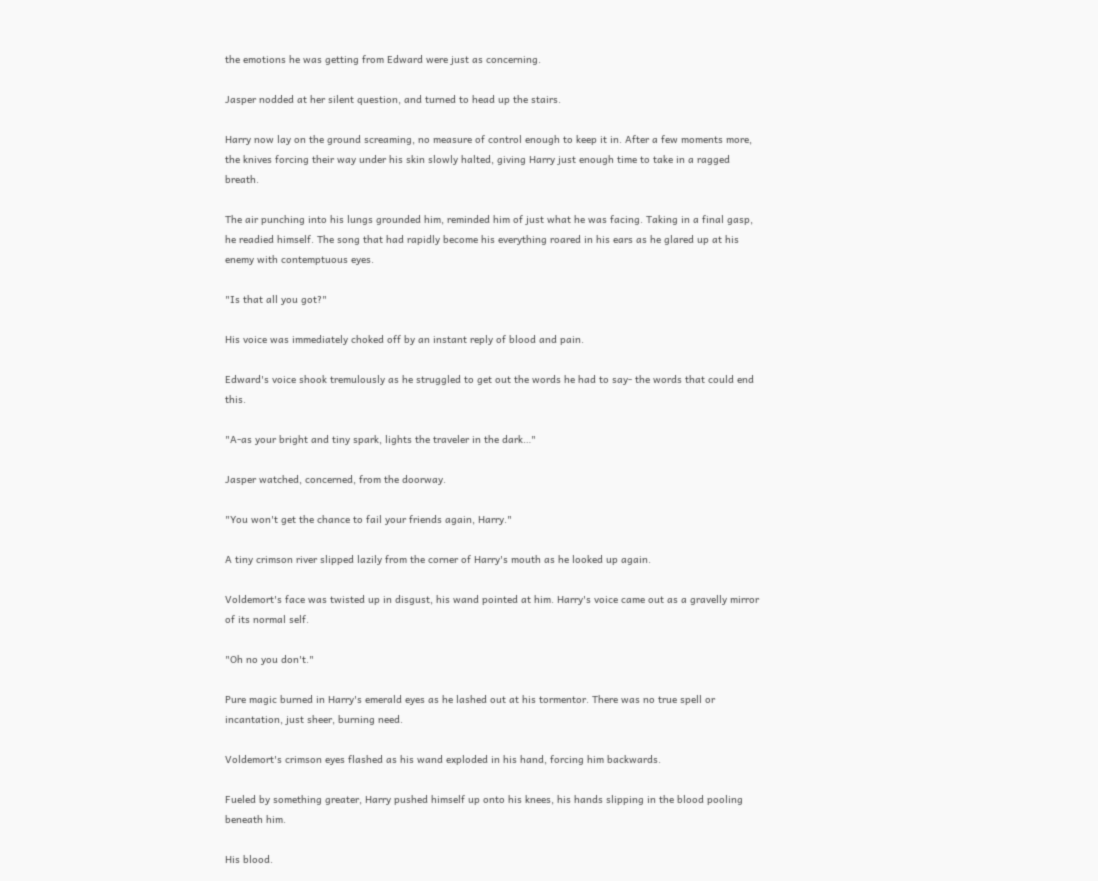the emotions he was getting from Edward were just as concerning.

Jasper nodded at her silent question, and turned to head up the stairs.

Harry now lay on the ground screaming, no measure of control enough to keep it in. After a few moments more, the knives forcing their way under his skin slowly halted, giving Harry just enough time to take in a ragged breath.

The air punching into his lungs grounded him, reminded him of just what he was facing. Taking in a final gasp, he readied himself. The song that had rapidly become his everything roared in his ears as he glared up at his enemy with contemptuous eyes.

"Is that all you got?"

His voice was immediately choked off by an instant reply of blood and pain.

Edward's voice shook tremulously as he struggled to get out the words he had to say- the words that could end this.

"A-as your bright and tiny spark, lights the traveler in the dark…"

Jasper watched, concerned, from the doorway.

"You won't get the chance to fail your friends again, Harry."

A tiny crimson river slipped lazily from the corner of Harry's mouth as he looked up again.

Voldemort's face was twisted up in disgust, his wand pointed at him. Harry's voice came out as a gravelly mirror of its normal self.

"Oh no you don't."

Pure magic burned in Harry's emerald eyes as he lashed out at his tormentor. There was no true spell or incantation, just sheer, burning need.

Voldemort's crimson eyes flashed as his wand exploded in his hand, forcing him backwards.

Fueled by something greater, Harry pushed himself up onto his knees, his hands slipping in the blood pooling beneath him.

His blood.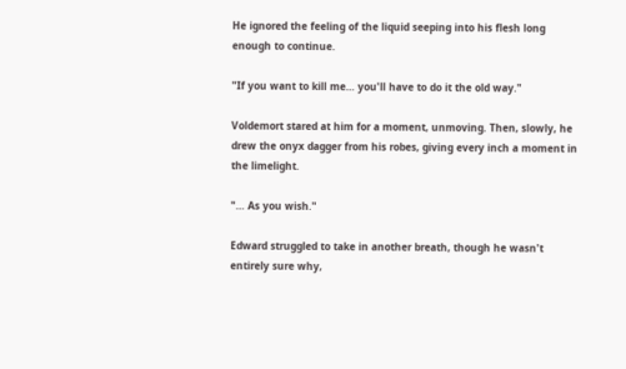He ignored the feeling of the liquid seeping into his flesh long enough to continue.

"If you want to kill me… you'll have to do it the old way."

Voldemort stared at him for a moment, unmoving. Then, slowly, he drew the onyx dagger from his robes, giving every inch a moment in the limelight.

"… As you wish."

Edward struggled to take in another breath, though he wasn't entirely sure why,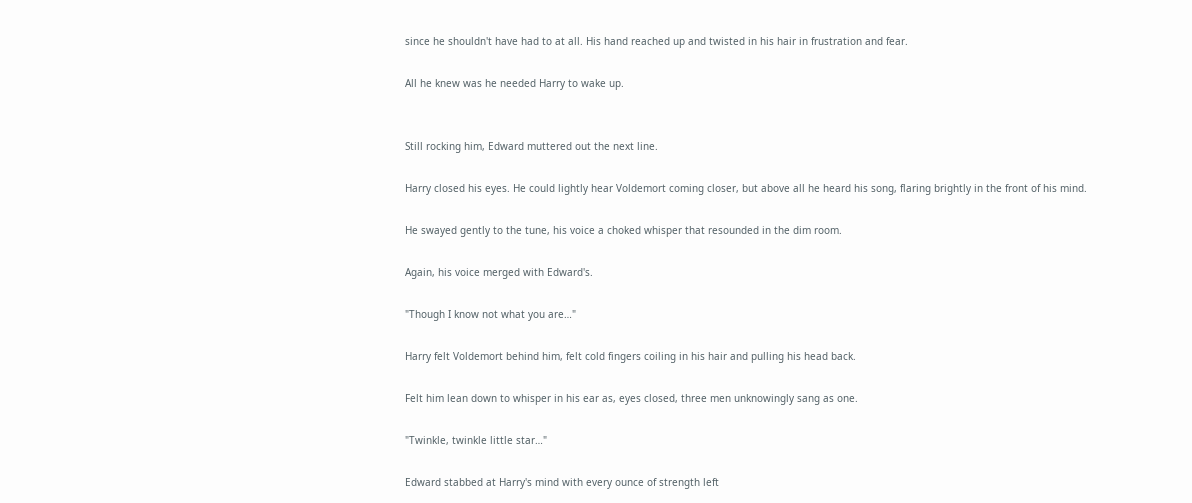since he shouldn't have had to at all. His hand reached up and twisted in his hair in frustration and fear.

All he knew was he needed Harry to wake up.


Still rocking him, Edward muttered out the next line.

Harry closed his eyes. He could lightly hear Voldemort coming closer, but above all he heard his song, flaring brightly in the front of his mind.

He swayed gently to the tune, his voice a choked whisper that resounded in the dim room.

Again, his voice merged with Edward's.

"Though I know not what you are…"

Harry felt Voldemort behind him, felt cold fingers coiling in his hair and pulling his head back.

Felt him lean down to whisper in his ear as, eyes closed, three men unknowingly sang as one.

"Twinkle, twinkle little star…"

Edward stabbed at Harry's mind with every ounce of strength left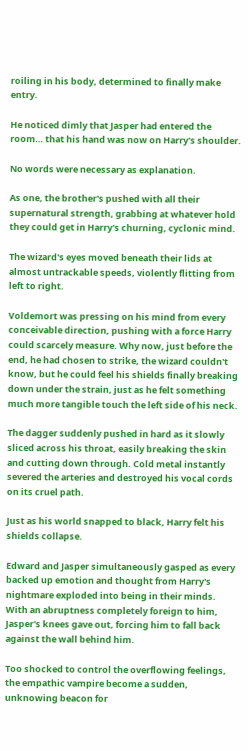roiling in his body, determined to finally make entry.

He noticed dimly that Jasper had entered the room… that his hand was now on Harry's shoulder.

No words were necessary as explanation.

As one, the brother's pushed with all their supernatural strength, grabbing at whatever hold they could get in Harry's churning, cyclonic mind.

The wizard's eyes moved beneath their lids at almost untrackable speeds, violently flitting from left to right.

Voldemort was pressing on his mind from every conceivable direction, pushing with a force Harry could scarcely measure. Why now, just before the end, he had chosen to strike, the wizard couldn't know, but he could feel his shields finally breaking down under the strain, just as he felt something much more tangible touch the left side of his neck.

The dagger suddenly pushed in hard as it slowly sliced across his throat, easily breaking the skin and cutting down through. Cold metal instantly severed the arteries and destroyed his vocal cords on its cruel path.

Just as his world snapped to black, Harry felt his shields collapse.

Edward and Jasper simultaneously gasped as every backed up emotion and thought from Harry's nightmare exploded into being in their minds. With an abruptness completely foreign to him, Jasper's knees gave out, forcing him to fall back against the wall behind him.

Too shocked to control the overflowing feelings, the empathic vampire become a sudden, unknowing beacon for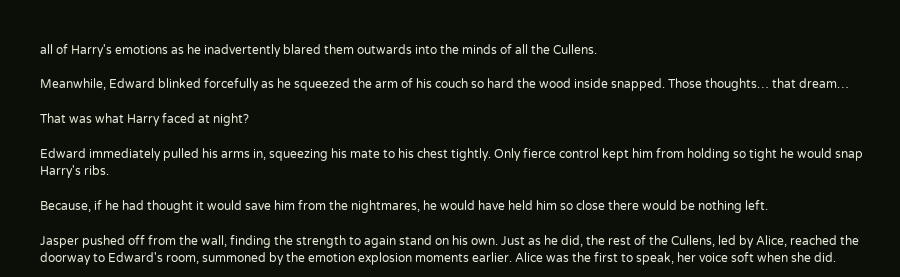all of Harry's emotions as he inadvertently blared them outwards into the minds of all the Cullens.

Meanwhile, Edward blinked forcefully as he squeezed the arm of his couch so hard the wood inside snapped. Those thoughts… that dream…

That was what Harry faced at night?

Edward immediately pulled his arms in, squeezing his mate to his chest tightly. Only fierce control kept him from holding so tight he would snap Harry's ribs.

Because, if he had thought it would save him from the nightmares, he would have held him so close there would be nothing left.

Jasper pushed off from the wall, finding the strength to again stand on his own. Just as he did, the rest of the Cullens, led by Alice, reached the doorway to Edward's room, summoned by the emotion explosion moments earlier. Alice was the first to speak, her voice soft when she did.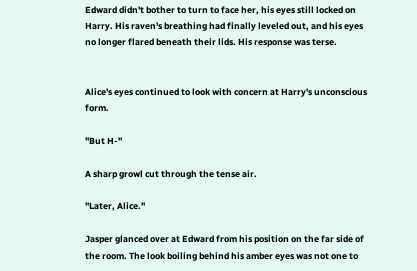Edward didn't bother to turn to face her, his eyes still locked on Harry. His raven's breathing had finally leveled out, and his eyes no longer flared beneath their lids. His response was terse.


Alice's eyes continued to look with concern at Harry's unconscious form.

"But H-"

A sharp growl cut through the tense air.

"Later, Alice."

Jasper glanced over at Edward from his position on the far side of the room. The look boiling behind his amber eyes was not one to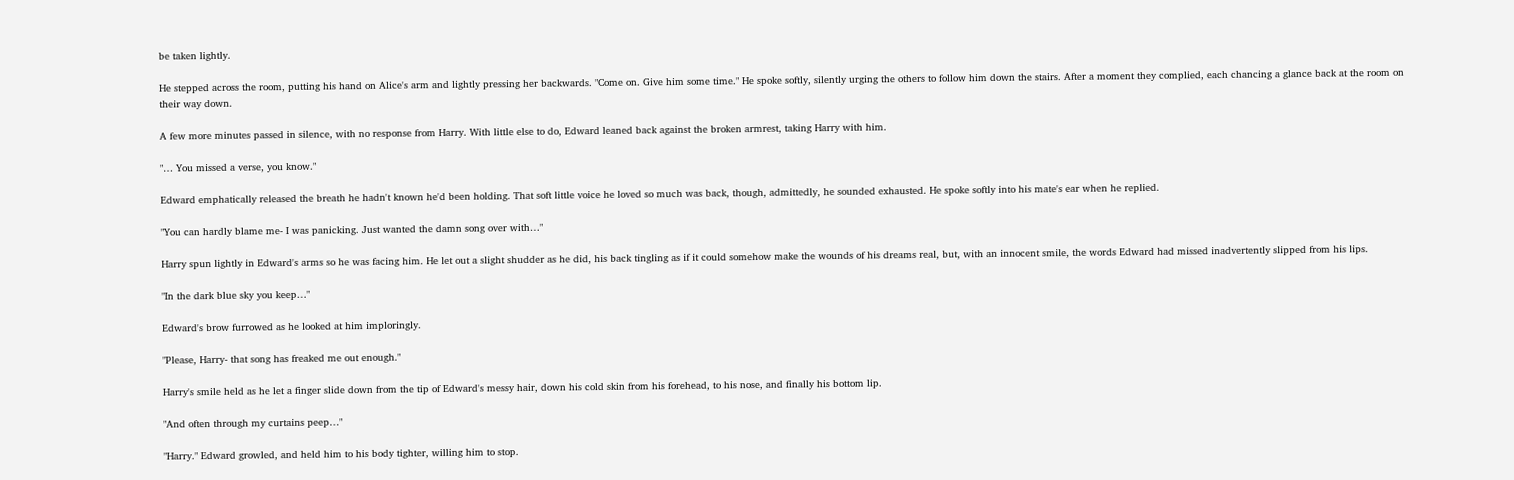be taken lightly.

He stepped across the room, putting his hand on Alice's arm and lightly pressing her backwards. "Come on. Give him some time." He spoke softly, silently urging the others to follow him down the stairs. After a moment they complied, each chancing a glance back at the room on their way down.

A few more minutes passed in silence, with no response from Harry. With little else to do, Edward leaned back against the broken armrest, taking Harry with him.

"… You missed a verse, you know."

Edward emphatically released the breath he hadn't known he'd been holding. That soft little voice he loved so much was back, though, admittedly, he sounded exhausted. He spoke softly into his mate's ear when he replied.

"You can hardly blame me- I was panicking. Just wanted the damn song over with…"

Harry spun lightly in Edward's arms so he was facing him. He let out a slight shudder as he did, his back tingling as if it could somehow make the wounds of his dreams real, but, with an innocent smile, the words Edward had missed inadvertently slipped from his lips.

"In the dark blue sky you keep…"

Edward's brow furrowed as he looked at him imploringly.

"Please, Harry- that song has freaked me out enough."

Harry's smile held as he let a finger slide down from the tip of Edward's messy hair, down his cold skin from his forehead, to his nose, and finally his bottom lip.

"And often through my curtains peep…"

"Harry." Edward growled, and held him to his body tighter, willing him to stop.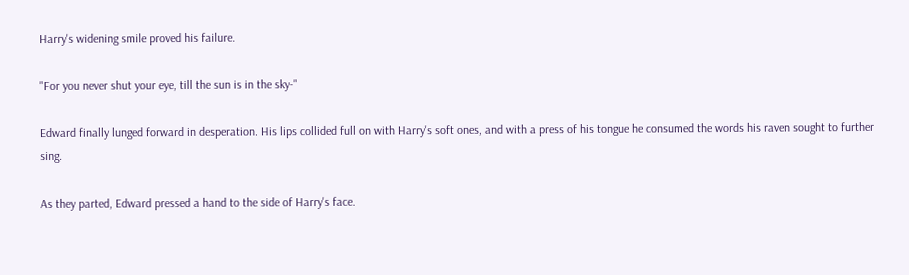Harry's widening smile proved his failure.

"For you never shut your eye, till the sun is in the sky-"

Edward finally lunged forward in desperation. His lips collided full on with Harry's soft ones, and with a press of his tongue he consumed the words his raven sought to further sing.

As they parted, Edward pressed a hand to the side of Harry's face.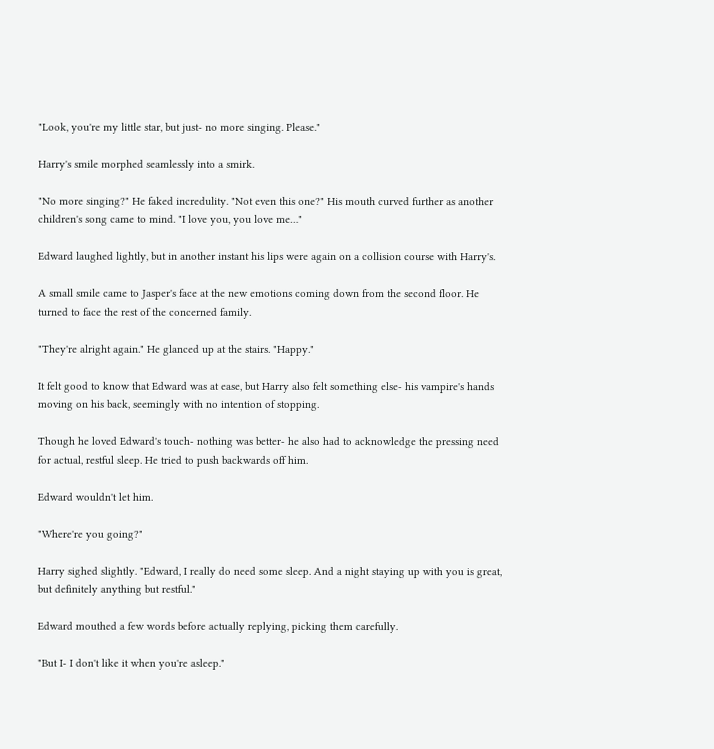"Look, you're my little star, but just- no more singing. Please."

Harry's smile morphed seamlessly into a smirk.

"No more singing?" He faked incredulity. "Not even this one?" His mouth curved further as another children's song came to mind. "I love you, you love me…"

Edward laughed lightly, but in another instant his lips were again on a collision course with Harry's.

A small smile came to Jasper's face at the new emotions coming down from the second floor. He turned to face the rest of the concerned family.

"They're alright again." He glanced up at the stairs. "Happy."

It felt good to know that Edward was at ease, but Harry also felt something else- his vampire's hands moving on his back, seemingly with no intention of stopping.

Though he loved Edward's touch- nothing was better- he also had to acknowledge the pressing need for actual, restful sleep. He tried to push backwards off him.

Edward wouldn't let him.

"Where're you going?"

Harry sighed slightly. "Edward, I really do need some sleep. And a night staying up with you is great, but definitely anything but restful."

Edward mouthed a few words before actually replying, picking them carefully.

"But I- I don't like it when you're asleep."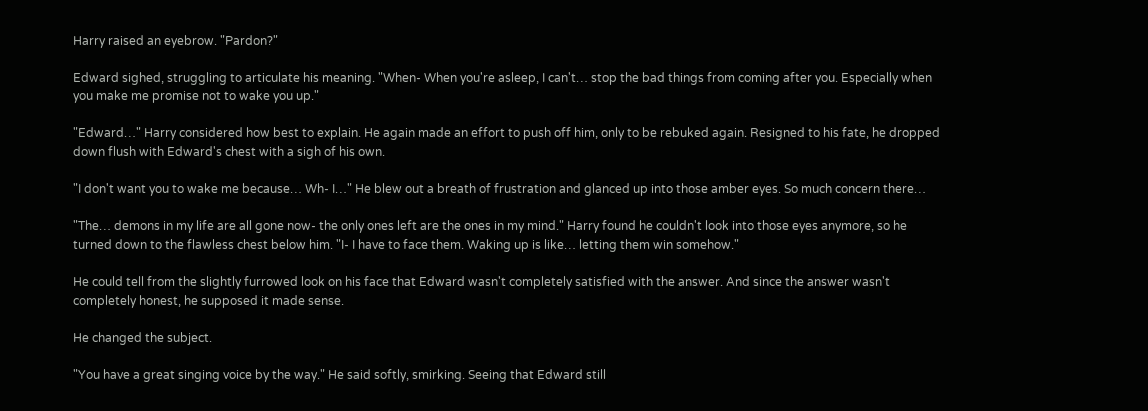Harry raised an eyebrow. "Pardon?"

Edward sighed, struggling to articulate his meaning. "When- When you're asleep, I can't… stop the bad things from coming after you. Especially when you make me promise not to wake you up."

"Edward…" Harry considered how best to explain. He again made an effort to push off him, only to be rebuked again. Resigned to his fate, he dropped down flush with Edward's chest with a sigh of his own.

"I don't want you to wake me because… Wh- I…" He blew out a breath of frustration and glanced up into those amber eyes. So much concern there…

"The… demons in my life are all gone now- the only ones left are the ones in my mind." Harry found he couldn't look into those eyes anymore, so he turned down to the flawless chest below him. "I- I have to face them. Waking up is like… letting them win somehow."

He could tell from the slightly furrowed look on his face that Edward wasn't completely satisfied with the answer. And since the answer wasn't completely honest, he supposed it made sense.

He changed the subject.

"You have a great singing voice by the way." He said softly, smirking. Seeing that Edward still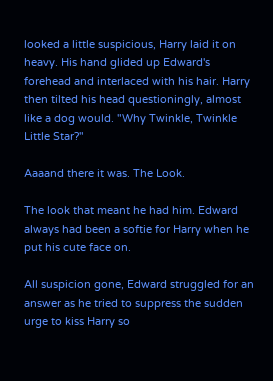looked a little suspicious, Harry laid it on heavy. His hand glided up Edward's forehead and interlaced with his hair. Harry then tilted his head questioningly, almost like a dog would. "Why Twinkle, Twinkle Little Star?"

Aaaand there it was. The Look.

The look that meant he had him. Edward always had been a softie for Harry when he put his cute face on.

All suspicion gone, Edward struggled for an answer as he tried to suppress the sudden urge to kiss Harry so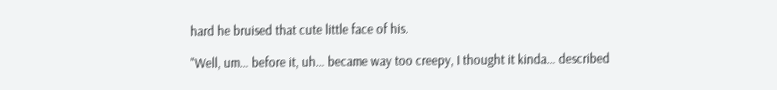hard he bruised that cute little face of his.

"Well, um… before it, uh… became way too creepy, I thought it kinda… described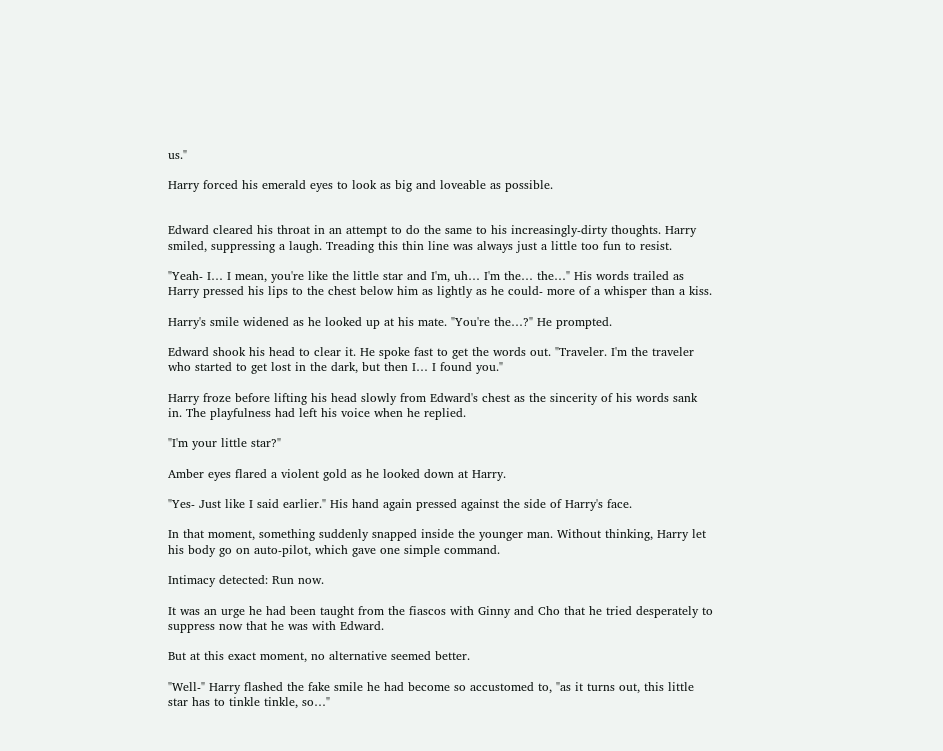us."

Harry forced his emerald eyes to look as big and loveable as possible.


Edward cleared his throat in an attempt to do the same to his increasingly-dirty thoughts. Harry smiled, suppressing a laugh. Treading this thin line was always just a little too fun to resist.

"Yeah- I… I mean, you're like the little star and I'm, uh… I'm the… the…" His words trailed as Harry pressed his lips to the chest below him as lightly as he could- more of a whisper than a kiss.

Harry's smile widened as he looked up at his mate. "You're the…?" He prompted.

Edward shook his head to clear it. He spoke fast to get the words out. "Traveler. I'm the traveler who started to get lost in the dark, but then I… I found you."

Harry froze before lifting his head slowly from Edward's chest as the sincerity of his words sank in. The playfulness had left his voice when he replied.

"I'm your little star?"

Amber eyes flared a violent gold as he looked down at Harry.

"Yes- Just like I said earlier." His hand again pressed against the side of Harry's face.

In that moment, something suddenly snapped inside the younger man. Without thinking, Harry let his body go on auto-pilot, which gave one simple command.

Intimacy detected: Run now.

It was an urge he had been taught from the fiascos with Ginny and Cho that he tried desperately to suppress now that he was with Edward.

But at this exact moment, no alternative seemed better.

"Well-" Harry flashed the fake smile he had become so accustomed to, "as it turns out, this little star has to tinkle tinkle, so…"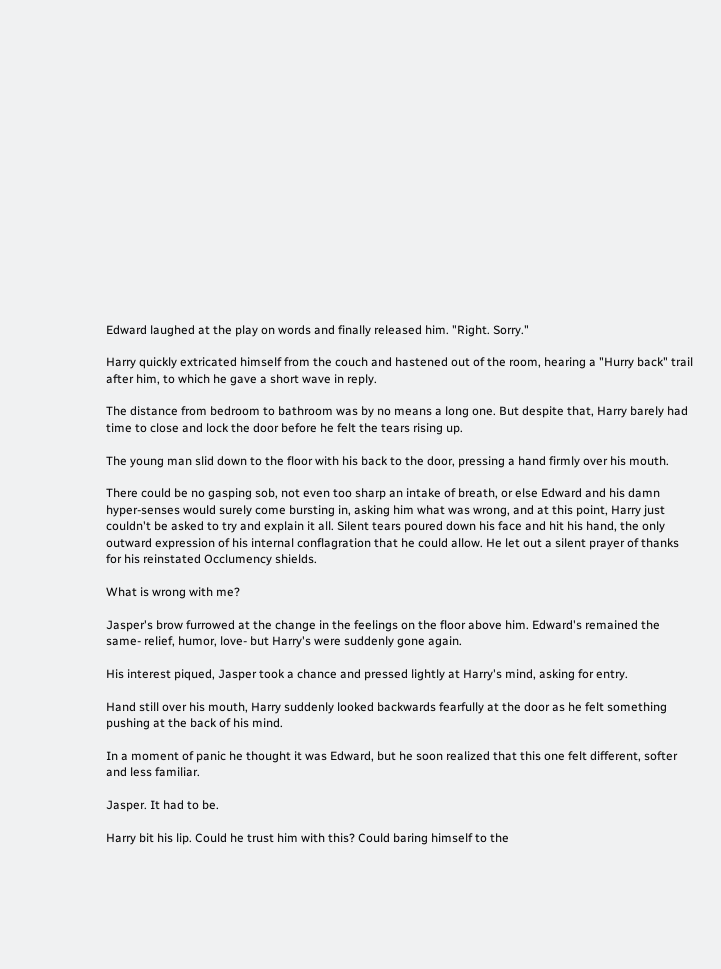Edward laughed at the play on words and finally released him. "Right. Sorry."

Harry quickly extricated himself from the couch and hastened out of the room, hearing a "Hurry back" trail after him, to which he gave a short wave in reply.

The distance from bedroom to bathroom was by no means a long one. But despite that, Harry barely had time to close and lock the door before he felt the tears rising up.

The young man slid down to the floor with his back to the door, pressing a hand firmly over his mouth.

There could be no gasping sob, not even too sharp an intake of breath, or else Edward and his damn hyper-senses would surely come bursting in, asking him what was wrong, and at this point, Harry just couldn't be asked to try and explain it all. Silent tears poured down his face and hit his hand, the only outward expression of his internal conflagration that he could allow. He let out a silent prayer of thanks for his reinstated Occlumency shields.

What is wrong with me?

Jasper's brow furrowed at the change in the feelings on the floor above him. Edward's remained the same- relief, humor, love- but Harry's were suddenly gone again.

His interest piqued, Jasper took a chance and pressed lightly at Harry's mind, asking for entry.

Hand still over his mouth, Harry suddenly looked backwards fearfully at the door as he felt something pushing at the back of his mind.

In a moment of panic he thought it was Edward, but he soon realized that this one felt different, softer and less familiar.

Jasper. It had to be.

Harry bit his lip. Could he trust him with this? Could baring himself to the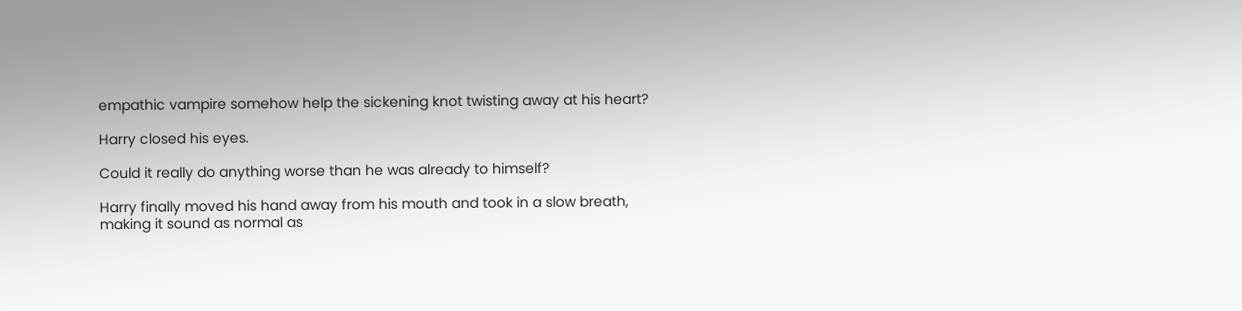empathic vampire somehow help the sickening knot twisting away at his heart?

Harry closed his eyes.

Could it really do anything worse than he was already to himself?

Harry finally moved his hand away from his mouth and took in a slow breath, making it sound as normal as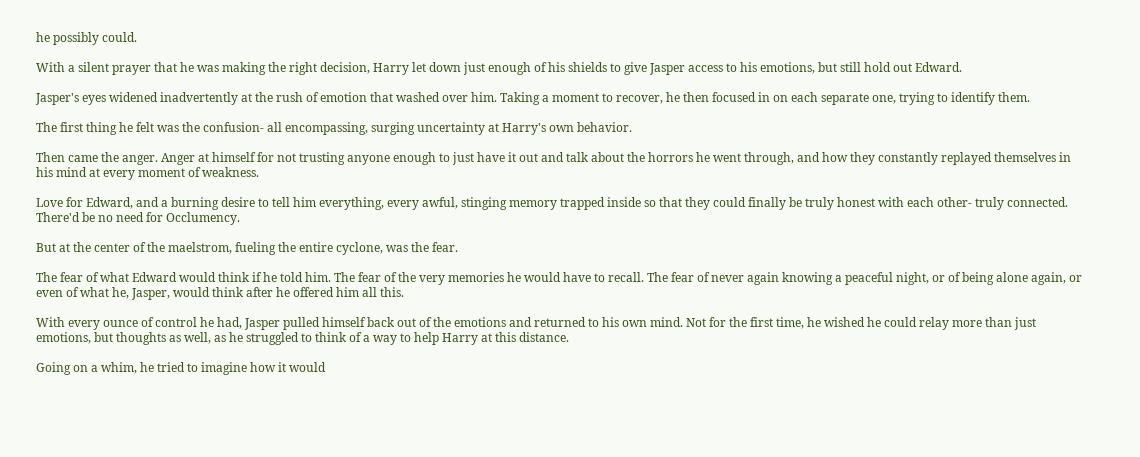he possibly could.

With a silent prayer that he was making the right decision, Harry let down just enough of his shields to give Jasper access to his emotions, but still hold out Edward.

Jasper's eyes widened inadvertently at the rush of emotion that washed over him. Taking a moment to recover, he then focused in on each separate one, trying to identify them.

The first thing he felt was the confusion- all encompassing, surging uncertainty at Harry's own behavior.

Then came the anger. Anger at himself for not trusting anyone enough to just have it out and talk about the horrors he went through, and how they constantly replayed themselves in his mind at every moment of weakness.

Love for Edward, and a burning desire to tell him everything, every awful, stinging memory trapped inside so that they could finally be truly honest with each other- truly connected. There'd be no need for Occlumency.

But at the center of the maelstrom, fueling the entire cyclone, was the fear.

The fear of what Edward would think if he told him. The fear of the very memories he would have to recall. The fear of never again knowing a peaceful night, or of being alone again, or even of what he, Jasper, would think after he offered him all this.

With every ounce of control he had, Jasper pulled himself back out of the emotions and returned to his own mind. Not for the first time, he wished he could relay more than just emotions, but thoughts as well, as he struggled to think of a way to help Harry at this distance.

Going on a whim, he tried to imagine how it would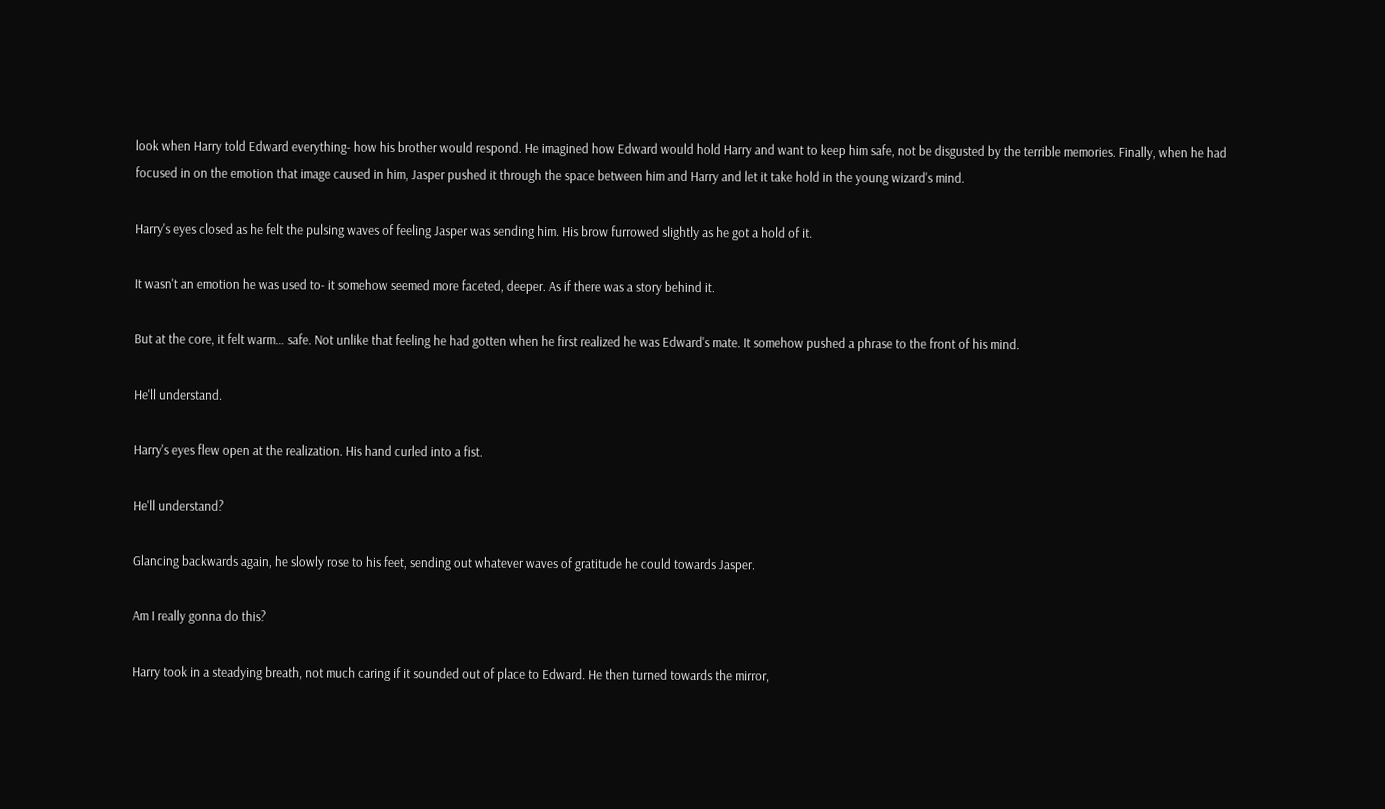look when Harry told Edward everything- how his brother would respond. He imagined how Edward would hold Harry and want to keep him safe, not be disgusted by the terrible memories. Finally, when he had focused in on the emotion that image caused in him, Jasper pushed it through the space between him and Harry and let it take hold in the young wizard's mind.

Harry's eyes closed as he felt the pulsing waves of feeling Jasper was sending him. His brow furrowed slightly as he got a hold of it.

It wasn't an emotion he was used to- it somehow seemed more faceted, deeper. As if there was a story behind it.

But at the core, it felt warm… safe. Not unlike that feeling he had gotten when he first realized he was Edward's mate. It somehow pushed a phrase to the front of his mind.

He'll understand.

Harry's eyes flew open at the realization. His hand curled into a fist.

He'll understand?

Glancing backwards again, he slowly rose to his feet, sending out whatever waves of gratitude he could towards Jasper.

Am I really gonna do this?

Harry took in a steadying breath, not much caring if it sounded out of place to Edward. He then turned towards the mirror,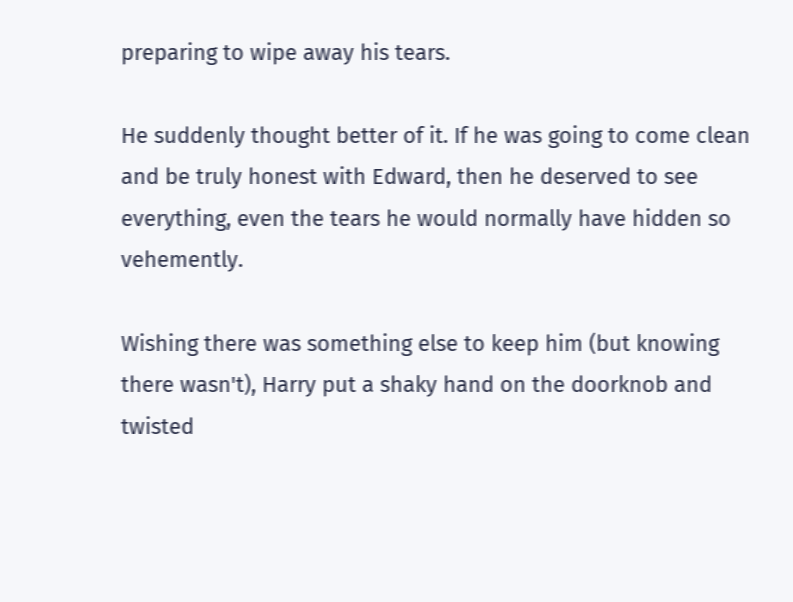preparing to wipe away his tears.

He suddenly thought better of it. If he was going to come clean and be truly honest with Edward, then he deserved to see everything, even the tears he would normally have hidden so vehemently.

Wishing there was something else to keep him (but knowing there wasn't), Harry put a shaky hand on the doorknob and twisted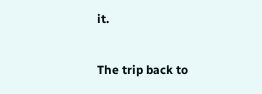it.

The trip back to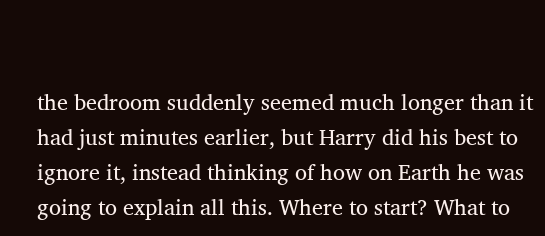the bedroom suddenly seemed much longer than it had just minutes earlier, but Harry did his best to ignore it, instead thinking of how on Earth he was going to explain all this. Where to start? What to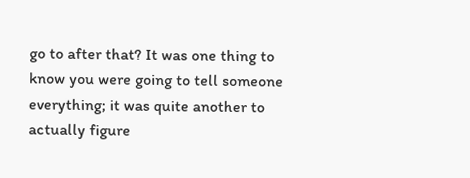go to after that? It was one thing to know you were going to tell someone everything; it was quite another to actually figure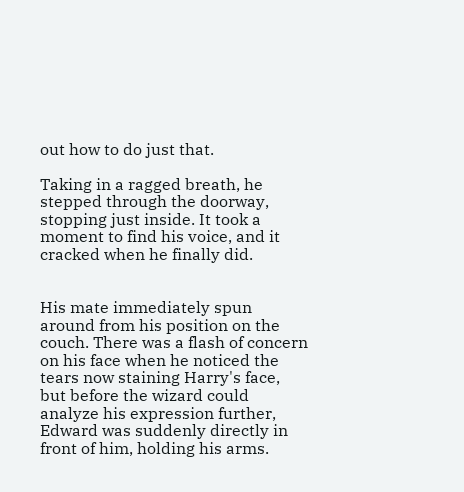out how to do just that.

Taking in a ragged breath, he stepped through the doorway, stopping just inside. It took a moment to find his voice, and it cracked when he finally did.


His mate immediately spun around from his position on the couch. There was a flash of concern on his face when he noticed the tears now staining Harry's face, but before the wizard could analyze his expression further, Edward was suddenly directly in front of him, holding his arms.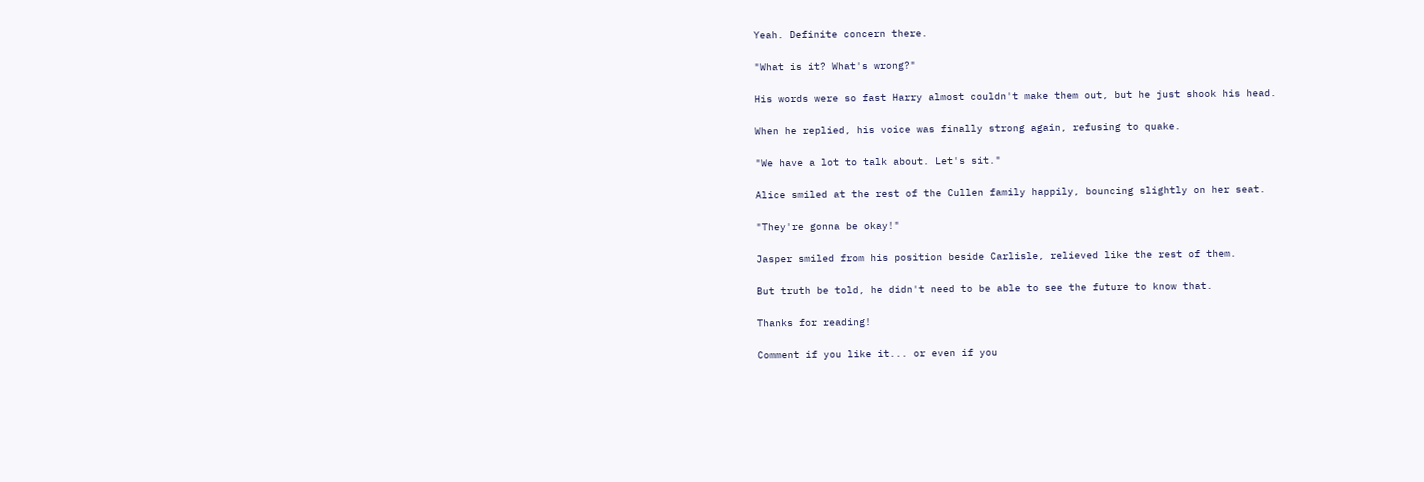Yeah. Definite concern there.

"What is it? What's wrong?"

His words were so fast Harry almost couldn't make them out, but he just shook his head.

When he replied, his voice was finally strong again, refusing to quake.

"We have a lot to talk about. Let's sit."

Alice smiled at the rest of the Cullen family happily, bouncing slightly on her seat.

"They're gonna be okay!"

Jasper smiled from his position beside Carlisle, relieved like the rest of them.

But truth be told, he didn't need to be able to see the future to know that.

Thanks for reading!

Comment if you like it... or even if you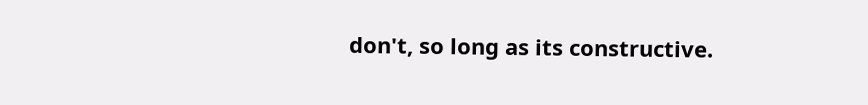don't, so long as its constructive.